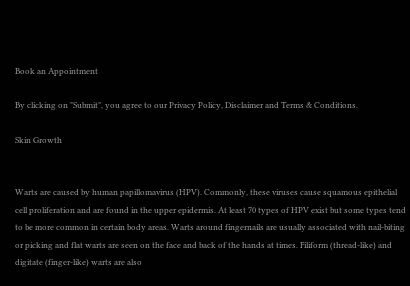Book an Appointment

By clicking on "Submit", you agree to our Privacy Policy, Disclaimer and Terms & Conditions.

Skin Growth


Warts are caused by human papillomavirus (HPV). Commonly, these viruses cause squamous epithelial cell proliferation and are found in the upper epidermis. At least 70 types of HPV exist but some types tend to be more common in certain body areas. Warts around fingernails are usually associated with nail-biting or picking and flat warts are seen on the face and back of the hands at times. Filiform (thread-like) and digitate (finger-like) warts are also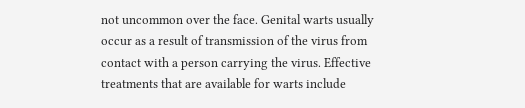not uncommon over the face. Genital warts usually occur as a result of transmission of the virus from contact with a person carrying the virus. Effective treatments that are available for warts include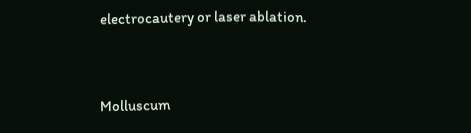electrocautery or laser ablation.


Molluscum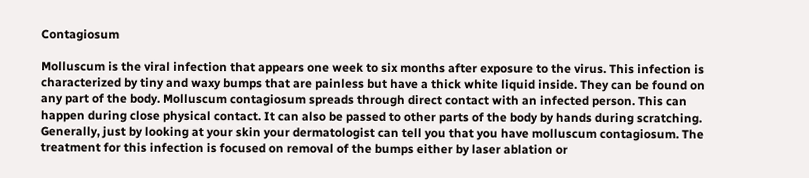Contagiosum

Molluscum is the viral infection that appears one week to six months after exposure to the virus. This infection is characterized by tiny and waxy bumps that are painless but have a thick white liquid inside. They can be found on any part of the body. Molluscum contagiosum spreads through direct contact with an infected person. This can happen during close physical contact. It can also be passed to other parts of the body by hands during scratching. Generally, just by looking at your skin your dermatologist can tell you that you have molluscum contagiosum. The treatment for this infection is focused on removal of the bumps either by laser ablation or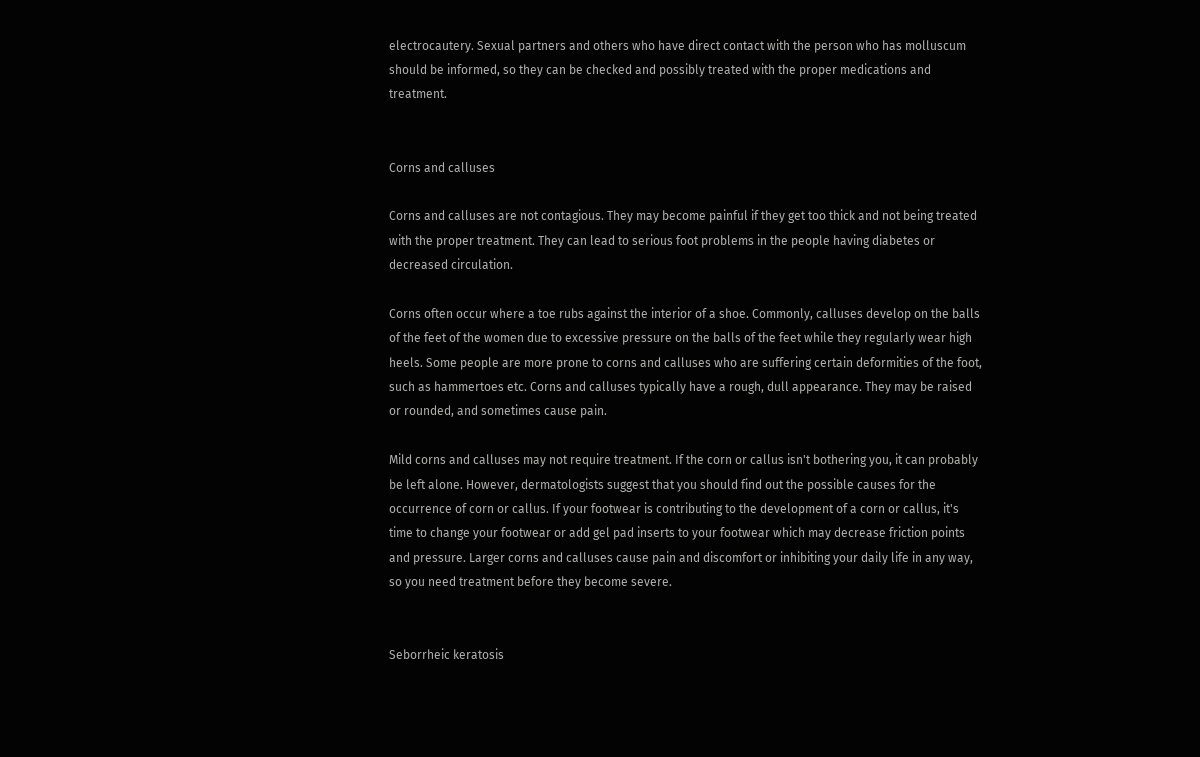electrocautery. Sexual partners and others who have direct contact with the person who has molluscum should be informed, so they can be checked and possibly treated with the proper medications and treatment.


Corns and calluses

Corns and calluses are not contagious. They may become painful if they get too thick and not being treated with the proper treatment. They can lead to serious foot problems in the people having diabetes or decreased circulation.

Corns often occur where a toe rubs against the interior of a shoe. Commonly, calluses develop on the balls of the feet of the women due to excessive pressure on the balls of the feet while they regularly wear high heels. Some people are more prone to corns and calluses who are suffering certain deformities of the foot, such as hammertoes etc. Corns and calluses typically have a rough, dull appearance. They may be raised or rounded, and sometimes cause pain.

Mild corns and calluses may not require treatment. If the corn or callus isn't bothering you, it can probably be left alone. However, dermatologists suggest that you should find out the possible causes for the occurrence of corn or callus. If your footwear is contributing to the development of a corn or callus, it's time to change your footwear or add gel pad inserts to your footwear which may decrease friction points and pressure. Larger corns and calluses cause pain and discomfort or inhibiting your daily life in any way, so you need treatment before they become severe.


Seborrheic keratosis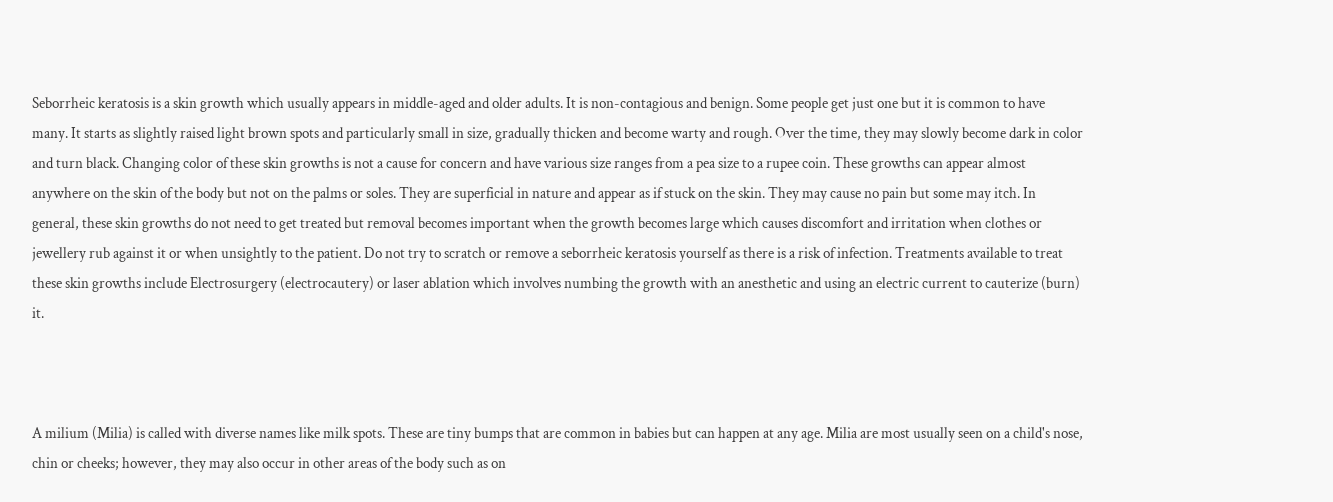Seborrheic keratosis is a skin growth which usually appears in middle-aged and older adults. It is non-contagious and benign. Some people get just one but it is common to have many. It starts as slightly raised light brown spots and particularly small in size, gradually thicken and become warty and rough. Over the time, they may slowly become dark in color and turn black. Changing color of these skin growths is not a cause for concern and have various size ranges from a pea size to a rupee coin. These growths can appear almost anywhere on the skin of the body but not on the palms or soles. They are superficial in nature and appear as if stuck on the skin. They may cause no pain but some may itch. In general, these skin growths do not need to get treated but removal becomes important when the growth becomes large which causes discomfort and irritation when clothes or jewellery rub against it or when unsightly to the patient. Do not try to scratch or remove a seborrheic keratosis yourself as there is a risk of infection. Treatments available to treat these skin growths include Electrosurgery (electrocautery) or laser ablation which involves numbing the growth with an anesthetic and using an electric current to cauterize (burn) it.



A milium (Milia) is called with diverse names like milk spots. These are tiny bumps that are common in babies but can happen at any age. Milia are most usually seen on a child's nose, chin or cheeks; however, they may also occur in other areas of the body such as on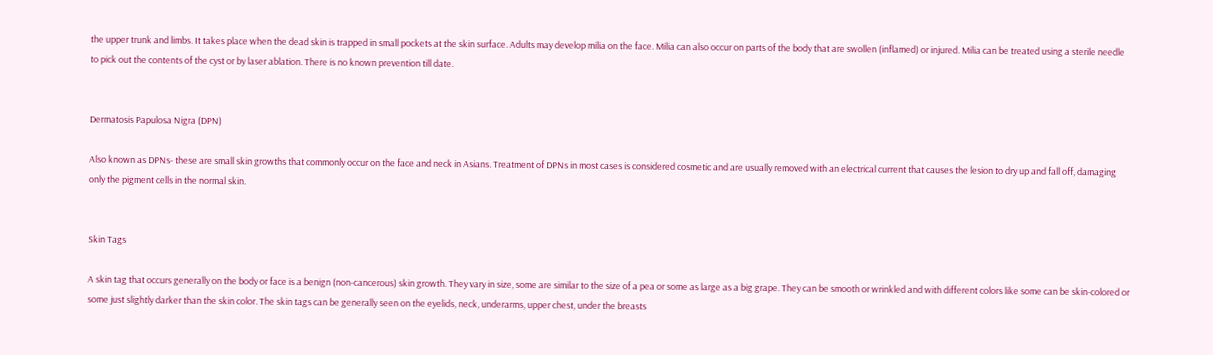the upper trunk and limbs. It takes place when the dead skin is trapped in small pockets at the skin surface. Adults may develop milia on the face. Milia can also occur on parts of the body that are swollen (inflamed) or injured. Milia can be treated using a sterile needle to pick out the contents of the cyst or by laser ablation. There is no known prevention till date.


Dermatosis Papulosa Nigra (DPN)

Also known as DPNs- these are small skin growths that commonly occur on the face and neck in Asians. Treatment of DPNs in most cases is considered cosmetic and are usually removed with an electrical current that causes the lesion to dry up and fall off, damaging only the pigment cells in the normal skin.


Skin Tags

A skin tag that occurs generally on the body or face is a benign (non-cancerous) skin growth. They vary in size, some are similar to the size of a pea or some as large as a big grape. They can be smooth or wrinkled and with different colors like some can be skin-colored or some just slightly darker than the skin color. The skin tags can be generally seen on the eyelids, neck, underarms, upper chest, under the breasts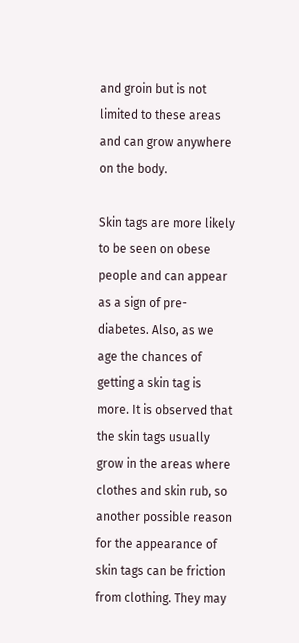and groin but is not limited to these areas and can grow anywhere on the body.

Skin tags are more likely to be seen on obese people and can appear as a sign of pre-diabetes. Also, as we age the chances of getting a skin tag is more. It is observed that the skin tags usually grow in the areas where clothes and skin rub, so another possible reason for the appearance of skin tags can be friction from clothing. They may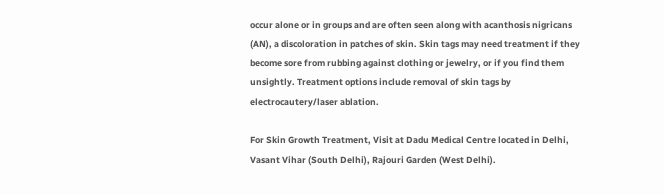occur alone or in groups and are often seen along with acanthosis nigricans (AN), a discoloration in patches of skin. Skin tags may need treatment if they become sore from rubbing against clothing or jewelry, or if you find them unsightly. Treatment options include removal of skin tags by electrocautery/laser ablation.

For Skin Growth Treatment, Visit at Dadu Medical Centre located in Delhi, Vasant Vihar (South Delhi), Rajouri Garden (West Delhi).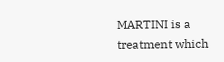MARTINI is a treatment which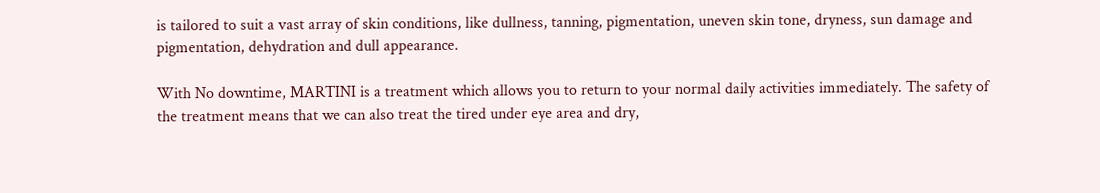is tailored to suit a vast array of skin conditions, like dullness, tanning, pigmentation, uneven skin tone, dryness, sun damage and pigmentation, dehydration and dull appearance.

With No downtime, MARTINI is a treatment which allows you to return to your normal daily activities immediately. The safety of the treatment means that we can also treat the tired under eye area and dry,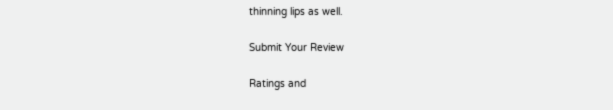thinning lips as well.

Submit Your Review

Ratings and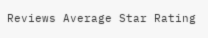Reviews Average Star Rating